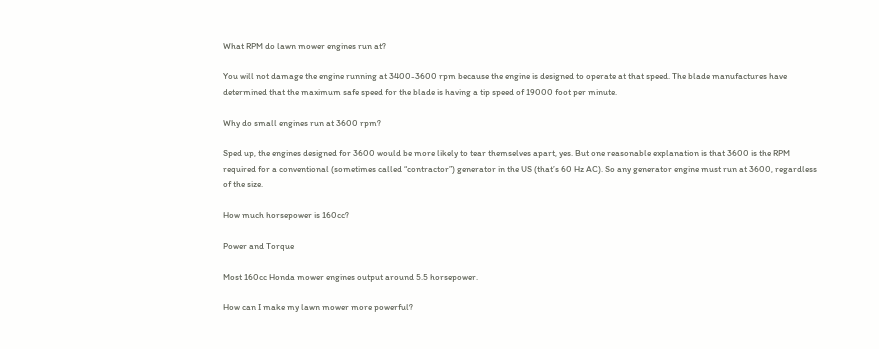What RPM do lawn mower engines run at?

You will not damage the engine running at 3400-3600 rpm because the engine is designed to operate at that speed. The blade manufactures have determined that the maximum safe speed for the blade is having a tip speed of 19000 foot per minute.

Why do small engines run at 3600 rpm?

Sped up, the engines designed for 3600 would be more likely to tear themselves apart, yes. But one reasonable explanation is that 3600 is the RPM required for a conventional (sometimes called “contractor”) generator in the US (that’s 60 Hz AC). So any generator engine must run at 3600, regardless of the size.

How much horsepower is 160cc?

Power and Torque

Most 160cc Honda mower engines output around 5.5 horsepower.

How can I make my lawn mower more powerful?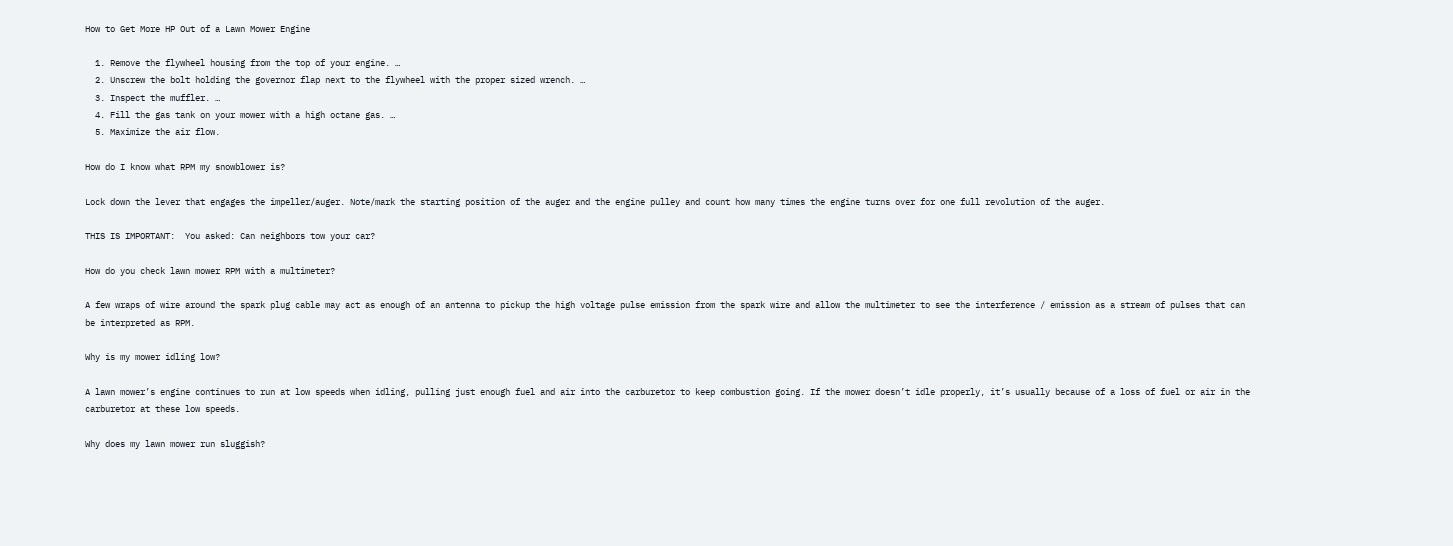How to Get More HP Out of a Lawn Mower Engine

  1. Remove the flywheel housing from the top of your engine. …
  2. Unscrew the bolt holding the governor flap next to the flywheel with the proper sized wrench. …
  3. Inspect the muffler. …
  4. Fill the gas tank on your mower with a high octane gas. …
  5. Maximize the air flow.

How do I know what RPM my snowblower is?

Lock down the lever that engages the impeller/auger. Note/mark the starting position of the auger and the engine pulley and count how many times the engine turns over for one full revolution of the auger.

THIS IS IMPORTANT:  You asked: Can neighbors tow your car?

How do you check lawn mower RPM with a multimeter?

A few wraps of wire around the spark plug cable may act as enough of an antenna to pickup the high voltage pulse emission from the spark wire and allow the multimeter to see the interference / emission as a stream of pulses that can be interpreted as RPM.

Why is my mower idling low?

A lawn mower’s engine continues to run at low speeds when idling, pulling just enough fuel and air into the carburetor to keep combustion going. If the mower doesn’t idle properly, it’s usually because of a loss of fuel or air in the carburetor at these low speeds.

Why does my lawn mower run sluggish?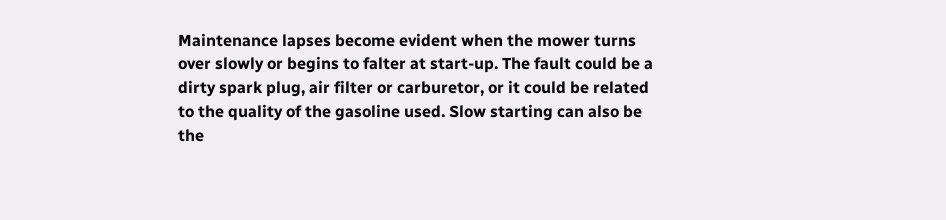Maintenance lapses become evident when the mower turns over slowly or begins to falter at start-up. The fault could be a dirty spark plug, air filter or carburetor, or it could be related to the quality of the gasoline used. Slow starting can also be the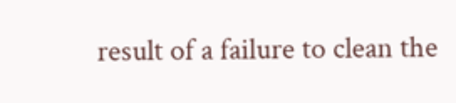result of a failure to clean the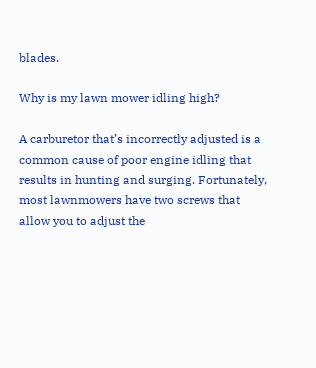blades.

Why is my lawn mower idling high?

A carburetor that’s incorrectly adjusted is a common cause of poor engine idling that results in hunting and surging. Fortunately, most lawnmowers have two screws that allow you to adjust the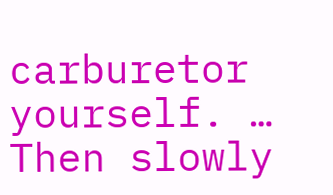carburetor yourself. … Then slowly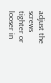adjust the screws tighter or looser in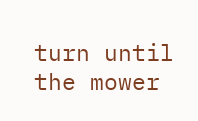turn until the mower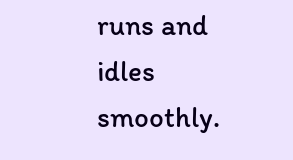runs and idles smoothly.